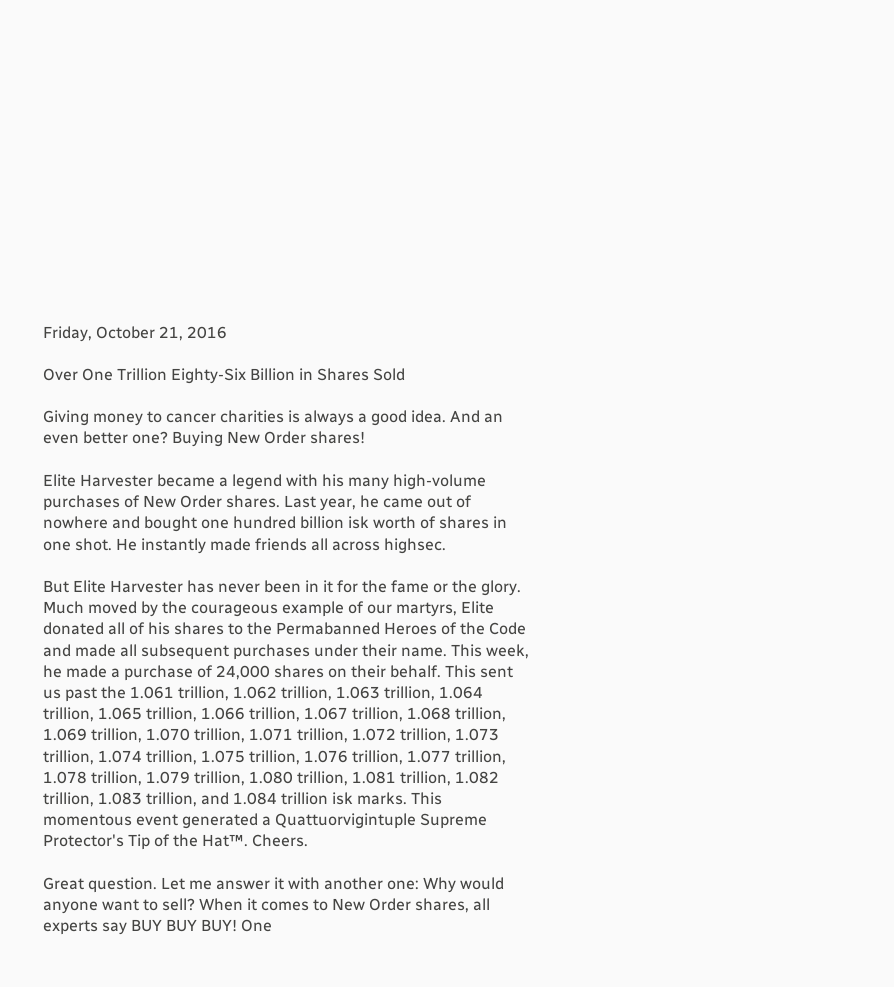Friday, October 21, 2016

Over One Trillion Eighty-Six Billion in Shares Sold

Giving money to cancer charities is always a good idea. And an even better one? Buying New Order shares!

Elite Harvester became a legend with his many high-volume purchases of New Order shares. Last year, he came out of nowhere and bought one hundred billion isk worth of shares in one shot. He instantly made friends all across highsec.

But Elite Harvester has never been in it for the fame or the glory. Much moved by the courageous example of our martyrs, Elite donated all of his shares to the Permabanned Heroes of the Code and made all subsequent purchases under their name. This week, he made a purchase of 24,000 shares on their behalf. This sent us past the 1.061 trillion, 1.062 trillion, 1.063 trillion, 1.064 trillion, 1.065 trillion, 1.066 trillion, 1.067 trillion, 1.068 trillion, 1.069 trillion, 1.070 trillion, 1.071 trillion, 1.072 trillion, 1.073 trillion, 1.074 trillion, 1.075 trillion, 1.076 trillion, 1.077 trillion, 1.078 trillion, 1.079 trillion, 1.080 trillion, 1.081 trillion, 1.082 trillion, 1.083 trillion, and 1.084 trillion isk marks. This momentous event generated a Quattuorvigintuple Supreme Protector's Tip of the Hat™. Cheers.

Great question. Let me answer it with another one: Why would anyone want to sell? When it comes to New Order shares, all experts say BUY BUY BUY! One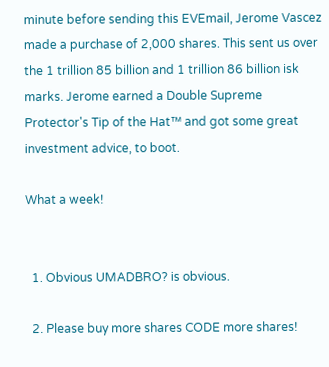minute before sending this EVEmail, Jerome Vascez made a purchase of 2,000 shares. This sent us over the 1 trillion 85 billion and 1 trillion 86 billion isk marks. Jerome earned a Double Supreme Protector's Tip of the Hat™ and got some great investment advice, to boot.

What a week!


  1. Obvious UMADBRO? is obvious.

  2. Please buy more shares CODE more shares!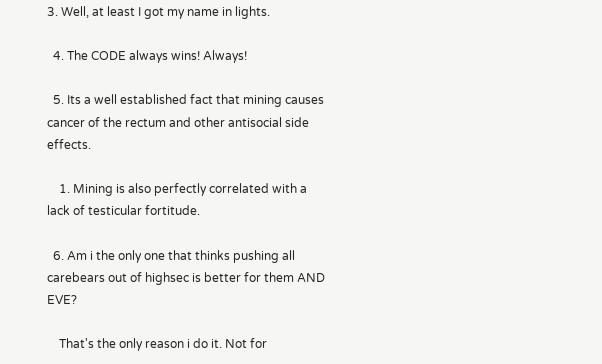3. Well, at least I got my name in lights.

  4. The CODE always wins! Always!

  5. Its a well established fact that mining causes cancer of the rectum and other antisocial side effects.

    1. Mining is also perfectly correlated with a lack of testicular fortitude.

  6. Am i the only one that thinks pushing all carebears out of highsec is better for them AND EVE?

    That's the only reason i do it. Not for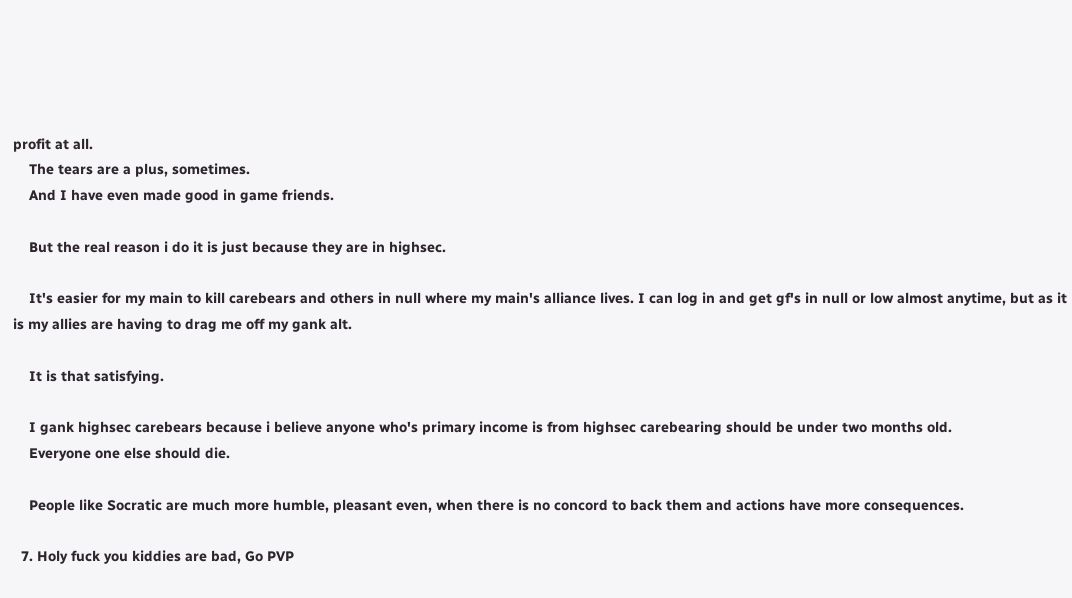profit at all.
    The tears are a plus, sometimes.
    And I have even made good in game friends.

    But the real reason i do it is just because they are in highsec.

    It's easier for my main to kill carebears and others in null where my main's alliance lives. I can log in and get gf's in null or low almost anytime, but as it is my allies are having to drag me off my gank alt.

    It is that satisfying.

    I gank highsec carebears because i believe anyone who's primary income is from highsec carebearing should be under two months old.
    Everyone one else should die.

    People like Socratic are much more humble, pleasant even, when there is no concord to back them and actions have more consequences.

  7. Holy fuck you kiddies are bad, Go PVP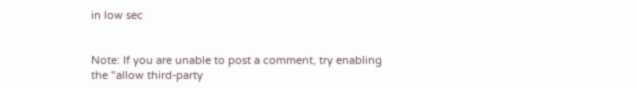in low sec


Note: If you are unable to post a comment, try enabling the "allow third-party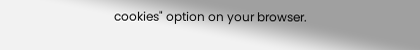cookies" option on your browser.